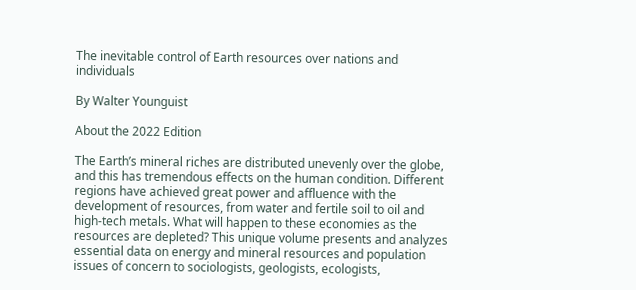The inevitable control of Earth resources over nations and individuals

By Walter Younguist

About the 2022 Edition

The Earth’s mineral riches are distributed unevenly over the globe, and this has tremendous effects on the human condition. Different regions have achieved great power and affluence with the development of resources, from water and fertile soil to oil and high-tech metals. What will happen to these economies as the resources are depleted? This unique volume presents and analyzes essential data on energy and mineral resources and population issues of concern to sociologists, geologists, ecologists,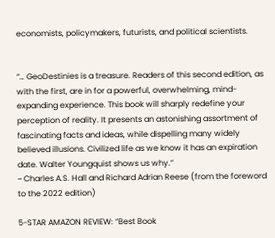economists, policymakers, futurists, and political scientists.


“… GeoDestinies is a treasure. Readers of this second edition, as with the first, are in for a powerful, overwhelming, mind-expanding experience. This book will sharply redefine your perception of reality. It presents an astonishing assortment of fascinating facts and ideas, while dispelling many widely believed illusions. Civilized life as we know it has an expiration date. Walter Youngquist shows us why.”
~ Charles A.S. Hall and Richard Adrian Reese (from the foreword to the 2022 edition)

5-STAR AMAZON REVIEW: “Best Book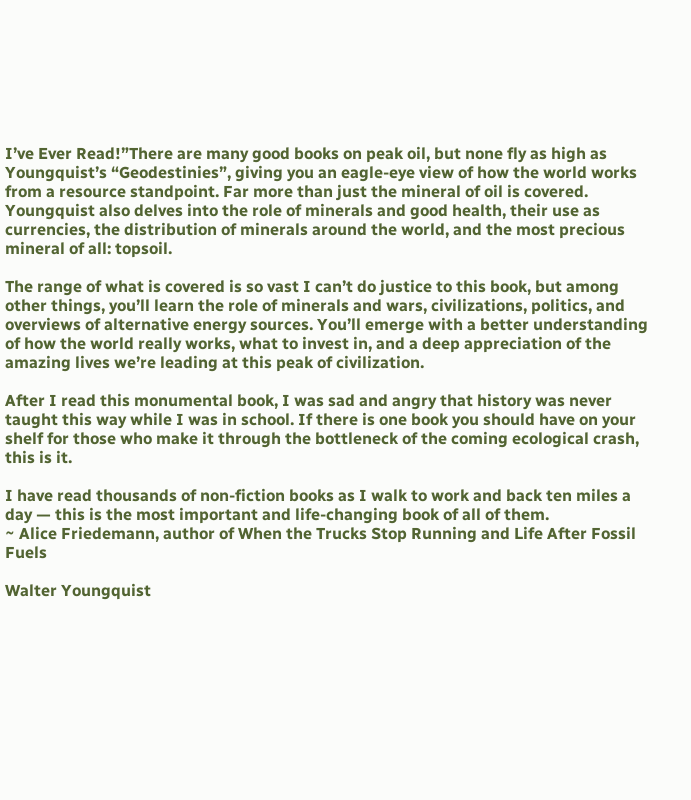I’ve Ever Read!”There are many good books on peak oil, but none fly as high as Youngquist’s “Geodestinies”, giving you an eagle-eye view of how the world works from a resource standpoint. Far more than just the mineral of oil is covered. Youngquist also delves into the role of minerals and good health, their use as currencies, the distribution of minerals around the world, and the most precious mineral of all: topsoil.

The range of what is covered is so vast I can’t do justice to this book, but among other things, you’ll learn the role of minerals and wars, civilizations, politics, and overviews of alternative energy sources. You’ll emerge with a better understanding of how the world really works, what to invest in, and a deep appreciation of the amazing lives we’re leading at this peak of civilization.

After I read this monumental book, I was sad and angry that history was never taught this way while I was in school. If there is one book you should have on your shelf for those who make it through the bottleneck of the coming ecological crash, this is it.

I have read thousands of non-fiction books as I walk to work and back ten miles a day — this is the most important and life-changing book of all of them.
~ Alice Friedemann, author of When the Trucks Stop Running and Life After Fossil Fuels

Walter Youngquist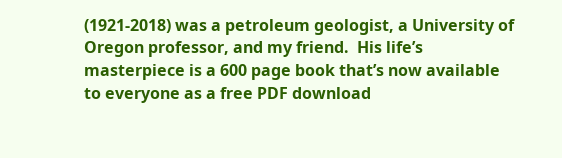(1921-2018) was a petroleum geologist, a University of Oregon professor, and my friend.  His life’s masterpiece is a 600 page book that’s now available to everyone as a free PDF download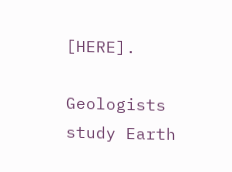[HERE].

Geologists study Earth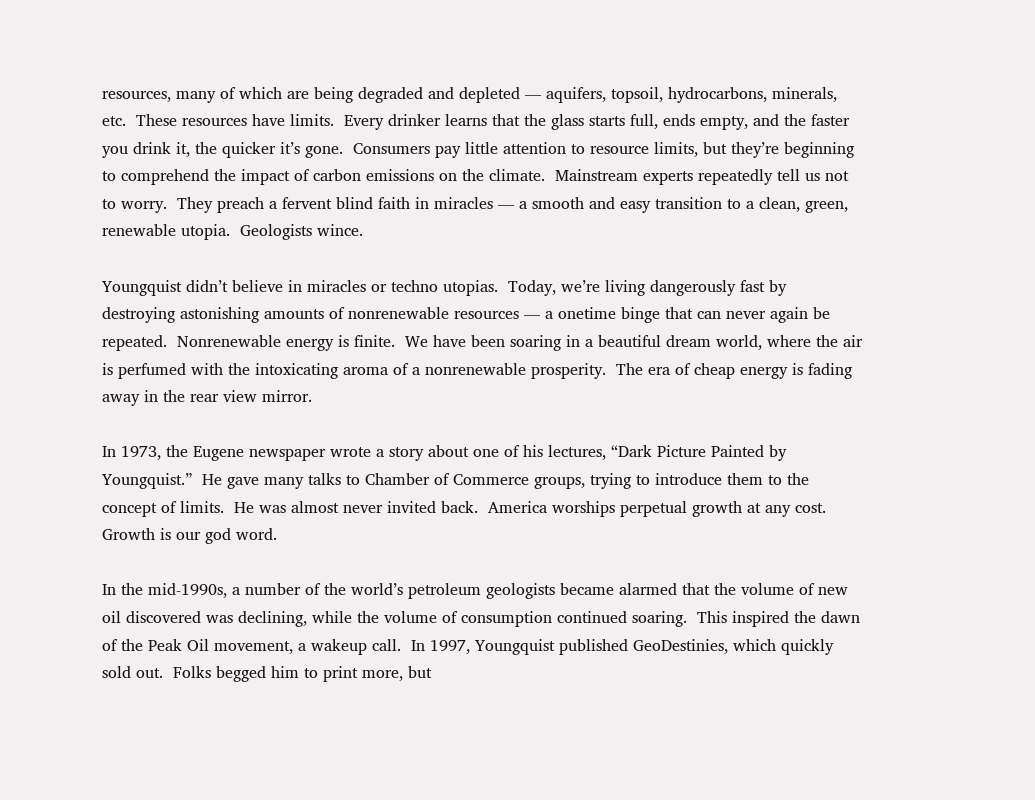resources, many of which are being degraded and depleted — aquifers, topsoil, hydrocarbons, minerals, etc.  These resources have limits.  Every drinker learns that the glass starts full, ends empty, and the faster you drink it, the quicker it’s gone.  Consumers pay little attention to resource limits, but they’re beginning to comprehend the impact of carbon emissions on the climate.  Mainstream experts repeatedly tell us not to worry.  They preach a fervent blind faith in miracles — a smooth and easy transition to a clean, green, renewable utopia.  Geologists wince.

Youngquist didn’t believe in miracles or techno utopias.  Today, we’re living dangerously fast by destroying astonishing amounts of nonrenewable resources — a onetime binge that can never again be repeated.  Nonrenewable energy is finite.  We have been soaring in a beautiful dream world, where the air is perfumed with the intoxicating aroma of a nonrenewable prosperity.  The era of cheap energy is fading away in the rear view mirror.

In 1973, the Eugene newspaper wrote a story about one of his lectures, “Dark Picture Painted by Youngquist.”  He gave many talks to Chamber of Commerce groups, trying to introduce them to the concept of limits.  He was almost never invited back.  America worships perpetual growth at any cost.  Growth is our god word.

In the mid-1990s, a number of the world’s petroleum geologists became alarmed that the volume of new oil discovered was declining, while the volume of consumption continued soaring.  This inspired the dawn of the Peak Oil movement, a wakeup call.  In 1997, Youngquist published GeoDestinies, which quickly sold out.  Folks begged him to print more, but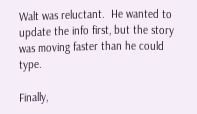Walt was reluctant.  He wanted to update the info first, but the story was moving faster than he could type.

Finally,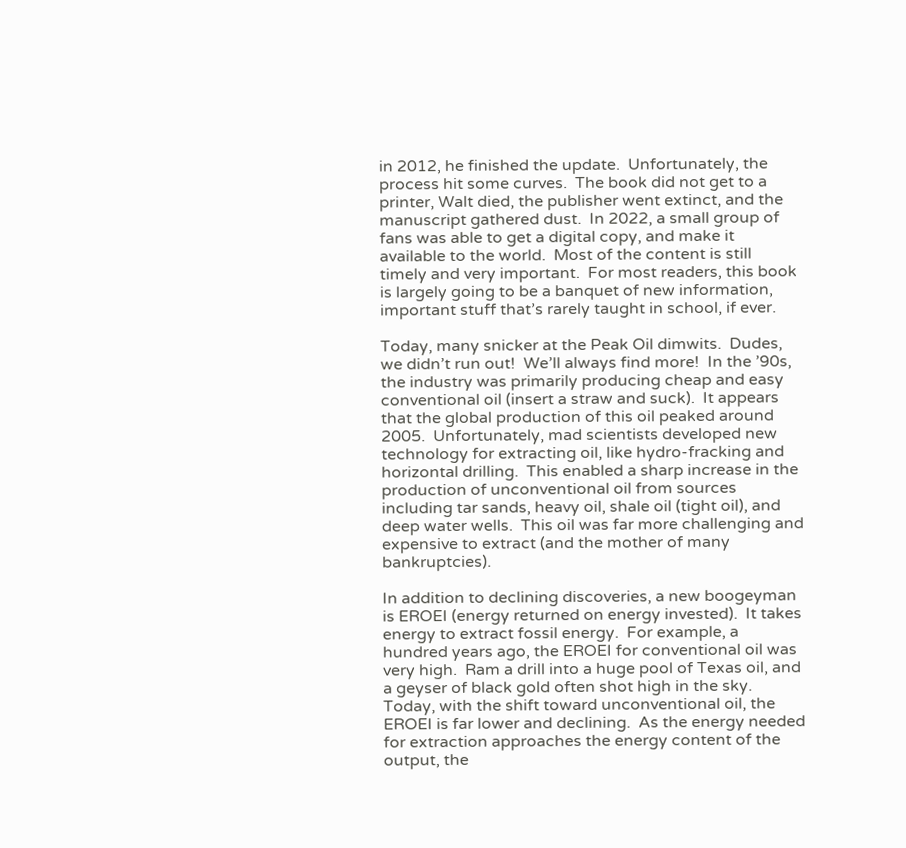in 2012, he finished the update.  Unfortunately, the process hit some curves.  The book did not get to a printer, Walt died, the publisher went extinct, and the manuscript gathered dust.  In 2022, a small group of fans was able to get a digital copy, and make it available to the world.  Most of the content is still timely and very important.  For most readers, this book is largely going to be a banquet of new information, important stuff that’s rarely taught in school, if ever.

Today, many snicker at the Peak Oil dimwits.  Dudes, we didn’t run out!  We’ll always find more!  In the ’90s, the industry was primarily producing cheap and easy conventional oil (insert a straw and suck).  It appears that the global production of this oil peaked around 2005.  Unfortunately, mad scientists developed new technology for extracting oil, like hydro-fracking and horizontal drilling.  This enabled a sharp increase in the production of unconventional oil from sources including tar sands, heavy oil, shale oil (tight oil), and deep water wells.  This oil was far more challenging and expensive to extract (and the mother of many bankruptcies).

In addition to declining discoveries, a new boogeyman is EROEI (energy returned on energy invested).  It takes energy to extract fossil energy.  For example, a hundred years ago, the EROEI for conventional oil was very high.  Ram a drill into a huge pool of Texas oil, and a geyser of black gold often shot high in the sky.  Today, with the shift toward unconventional oil, the EROEI is far lower and declining.  As the energy needed for extraction approaches the energy content of the output, the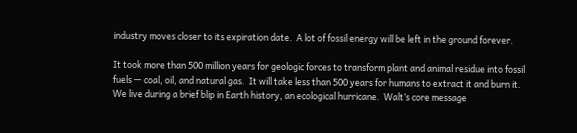industry moves closer to its expiration date.  A lot of fossil energy will be left in the ground forever.

It took more than 500 million years for geologic forces to transform plant and animal residue into fossil fuels — coal, oil, and natural gas.  It will take less than 500 years for humans to extract it and burn it.  We live during a brief blip in Earth history, an ecological hurricane.  Walt’s core message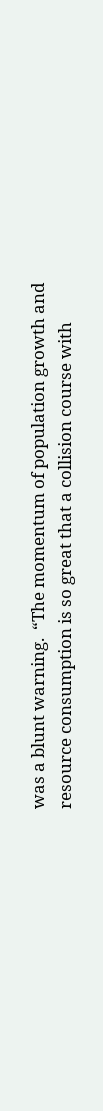was a blunt warning.  “The momentum of population growth and resource consumption is so great that a collision course with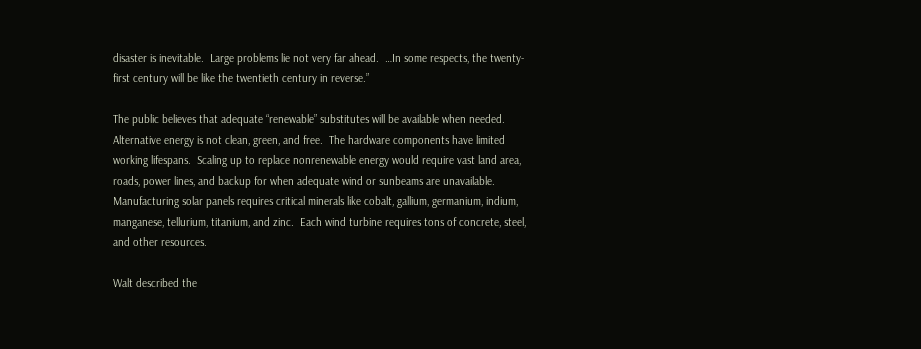disaster is inevitable.  Large problems lie not very far ahead.  …In some respects, the twenty-first century will be like the twentieth century in reverse.”

The public believes that adequate “renewable” substitutes will be available when needed.  Alternative energy is not clean, green, and free.  The hardware components have limited working lifespans.  Scaling up to replace nonrenewable energy would require vast land area, roads, power lines, and backup for when adequate wind or sunbeams are unavailable.  Manufacturing solar panels requires critical minerals like cobalt, gallium, germanium, indium, manganese, tellurium, titanium, and zinc.  Each wind turbine requires tons of concrete, steel, and other resources.

Walt described the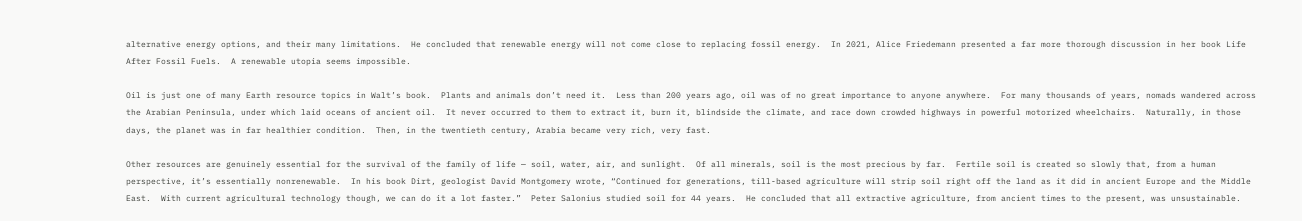alternative energy options, and their many limitations.  He concluded that renewable energy will not come close to replacing fossil energy.  In 2021, Alice Friedemann presented a far more thorough discussion in her book Life After Fossil Fuels.  A renewable utopia seems impossible.

Oil is just one of many Earth resource topics in Walt’s book.  Plants and animals don’t need it.  Less than 200 years ago, oil was of no great importance to anyone anywhere.  For many thousands of years, nomads wandered across the Arabian Peninsula, under which laid oceans of ancient oil.  It never occurred to them to extract it, burn it, blindside the climate, and race down crowded highways in powerful motorized wheelchairs.  Naturally, in those days, the planet was in far healthier condition.  Then, in the twentieth century, Arabia became very rich, very fast.

Other resources are genuinely essential for the survival of the family of life — soil, water, air, and sunlight.  Of all minerals, soil is the most precious by far.  Fertile soil is created so slowly that, from a human perspective, it’s essentially nonrenewable.  In his book Dirt, geologist David Montgomery wrote, “Continued for generations, till-based agriculture will strip soil right off the land as it did in ancient Europe and the Middle East.  With current agricultural technology though, we can do it a lot faster.”  Peter Salonius studied soil for 44 years.  He concluded that all extractive agriculture, from ancient times to the present, was unsustainable.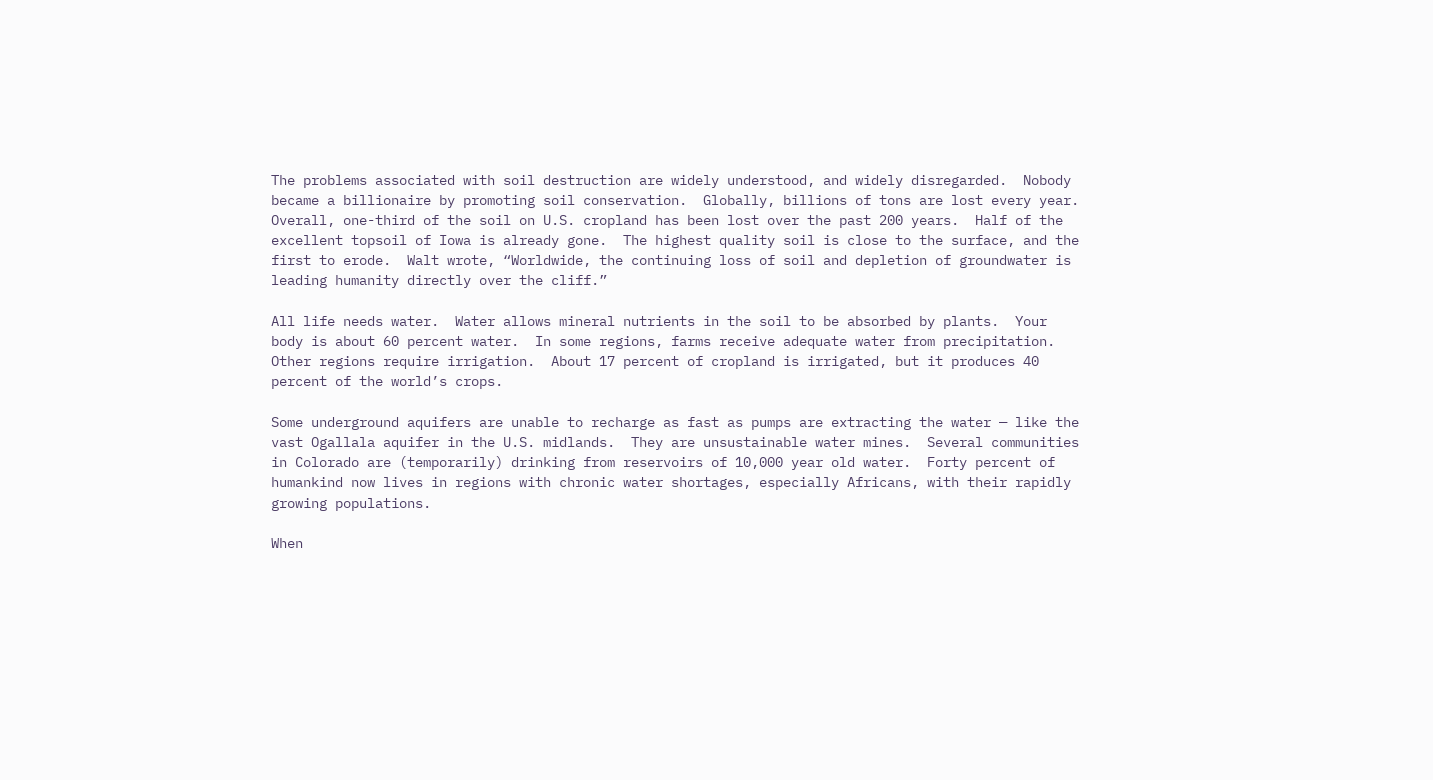The problems associated with soil destruction are widely understood, and widely disregarded.  Nobody became a billionaire by promoting soil conservation.  Globally, billions of tons are lost every year.  Overall, one-third of the soil on U.S. cropland has been lost over the past 200 years.  Half of the excellent topsoil of Iowa is already gone.  The highest quality soil is close to the surface, and the first to erode.  Walt wrote, “Worldwide, the continuing loss of soil and depletion of groundwater is leading humanity directly over the cliff.”

All life needs water.  Water allows mineral nutrients in the soil to be absorbed by plants.  Your body is about 60 percent water.  In some regions, farms receive adequate water from precipitation.  Other regions require irrigation.  About 17 percent of cropland is irrigated, but it produces 40 percent of the world’s crops.

Some underground aquifers are unable to recharge as fast as pumps are extracting the water — like the vast Ogallala aquifer in the U.S. midlands.  They are unsustainable water mines.  Several communities in Colorado are (temporarily) drinking from reservoirs of 10,000 year old water.  Forty percent of humankind now lives in regions with chronic water shortages, especially Africans, with their rapidly growing populations.

When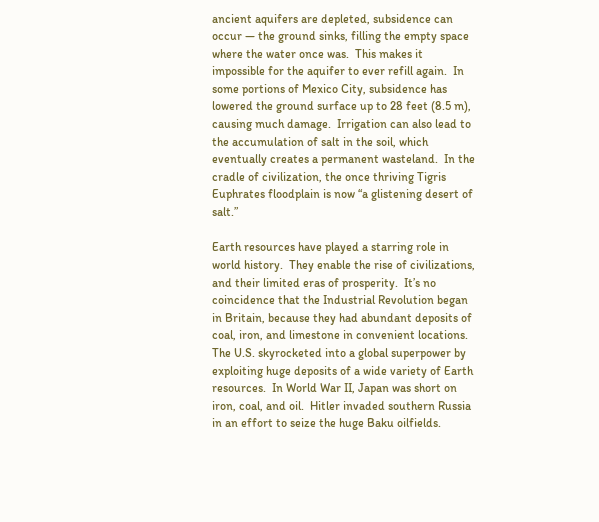ancient aquifers are depleted, subsidence can occur — the ground sinks, filling the empty space where the water once was.  This makes it impossible for the aquifer to ever refill again.  In some portions of Mexico City, subsidence has lowered the ground surface up to 28 feet (8.5 m), causing much damage.  Irrigation can also lead to the accumulation of salt in the soil, which eventually creates a permanent wasteland.  In the cradle of civilization, the once thriving Tigris Euphrates floodplain is now “a glistening desert of salt.”

Earth resources have played a starring role in world history.  They enable the rise of civilizations, and their limited eras of prosperity.  It’s no coincidence that the Industrial Revolution began in Britain, because they had abundant deposits of coal, iron, and limestone in convenient locations.  The U.S. skyrocketed into a global superpower by exploiting huge deposits of a wide variety of Earth resources.  In World War II, Japan was short on iron, coal, and oil.  Hitler invaded southern Russia in an effort to seize the huge Baku oilfields.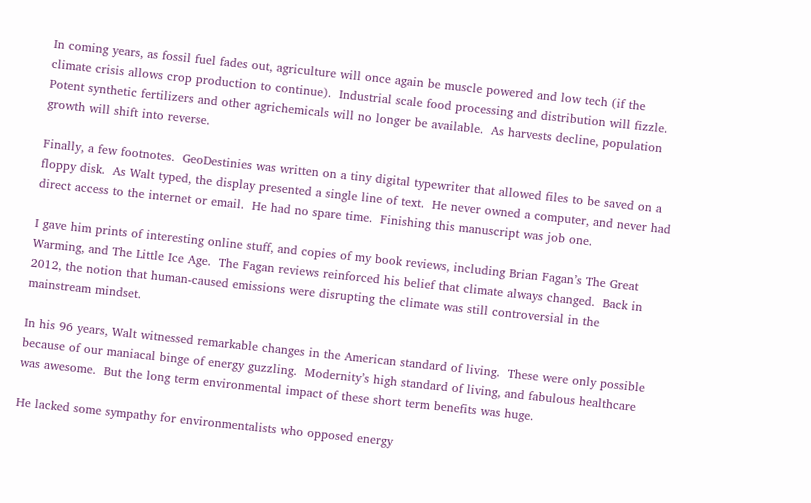In coming years, as fossil fuel fades out, agriculture will once again be muscle powered and low tech (if the climate crisis allows crop production to continue).  Industrial scale food processing and distribution will fizzle.  Potent synthetic fertilizers and other agrichemicals will no longer be available.  As harvests decline, population growth will shift into reverse.

Finally, a few footnotes.  GeoDestinies was written on a tiny digital typewriter that allowed files to be saved on a floppy disk.  As Walt typed, the display presented a single line of text.  He never owned a computer, and never had direct access to the internet or email.  He had no spare time.  Finishing this manuscript was job one.

I gave him prints of interesting online stuff, and copies of my book reviews, including Brian Fagan’s The Great Warming, and The Little Ice Age.  The Fagan reviews reinforced his belief that climate always changed.  Back in 2012, the notion that human-caused emissions were disrupting the climate was still controversial in the mainstream mindset.

In his 96 years, Walt witnessed remarkable changes in the American standard of living.  These were only possible because of our maniacal binge of energy guzzling.  Modernity’s high standard of living, and fabulous healthcare was awesome.  But the long term environmental impact of these short term benefits was huge.

He lacked some sympathy for environmentalists who opposed energy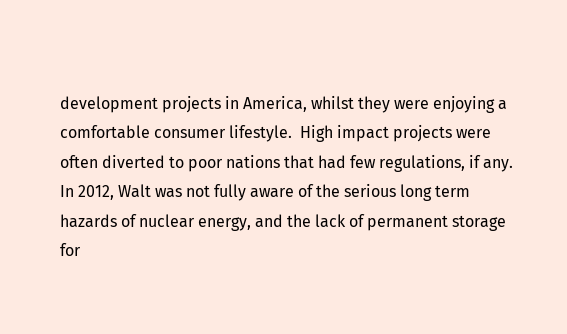development projects in America, whilst they were enjoying a comfortable consumer lifestyle.  High impact projects were often diverted to poor nations that had few regulations, if any.  In 2012, Walt was not fully aware of the serious long term hazards of nuclear energy, and the lack of permanent storage for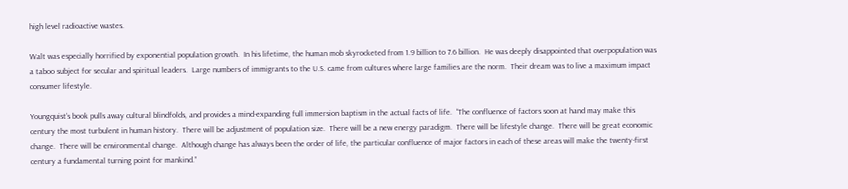high level radioactive wastes.

Walt was especially horrified by exponential population growth.  In his lifetime, the human mob skyrocketed from 1.9 billion to 7.6 billion.  He was deeply disappointed that overpopulation was a taboo subject for secular and spiritual leaders.  Large numbers of immigrants to the U.S. came from cultures where large families are the norm.  Their dream was to live a maximum impact consumer lifestyle.

Youngquist’s book pulls away cultural blindfolds, and provides a mind-expanding full immersion baptism in the actual facts of life.  “The confluence of factors soon at hand may make this century the most turbulent in human history.  There will be adjustment of population size.  There will be a new energy paradigm.  There will be lifestyle change.  There will be great economic change.  There will be environmental change.  Although change has always been the order of life, the particular confluence of major factors in each of these areas will make the twenty-first century a fundamental turning point for mankind.”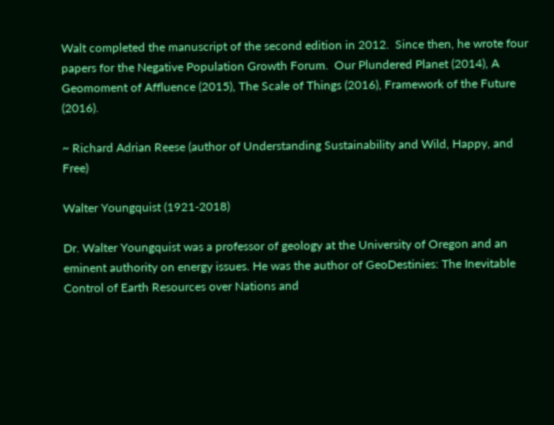Walt completed the manuscript of the second edition in 2012.  Since then, he wrote four papers for the Negative Population Growth Forum.  Our Plundered Planet (2014), A Geomoment of Affluence (2015), The Scale of Things (2016), Framework of the Future (2016).

~ Richard Adrian Reese (author of Understanding Sustainability and Wild, Happy, and Free)

Walter Youngquist (1921-2018)

Dr. Walter Youngquist was a professor of geology at the University of Oregon and an eminent authority on energy issues. He was the author of GeoDestinies: The Inevitable Control of Earth Resources over Nations and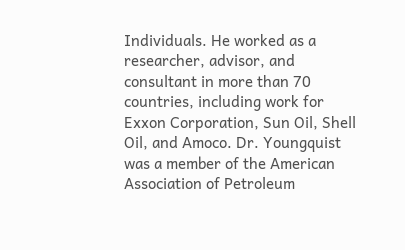Individuals. He worked as a researcher, advisor, and consultant in more than 70 countries, including work for Exxon Corporation, Sun Oil, Shell Oil, and Amoco. Dr. Youngquist was a member of the American Association of Petroleum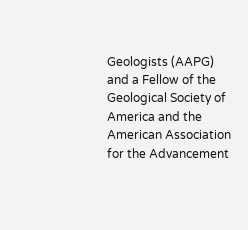Geologists (AAPG) and a Fellow of the Geological Society of America and the American Association for the Advancement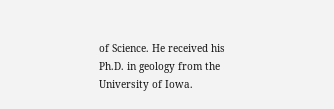of Science. He received his Ph.D. in geology from the University of Iowa.